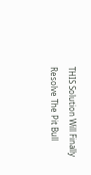THIS Solution Will Finally Resolve The Pit Bull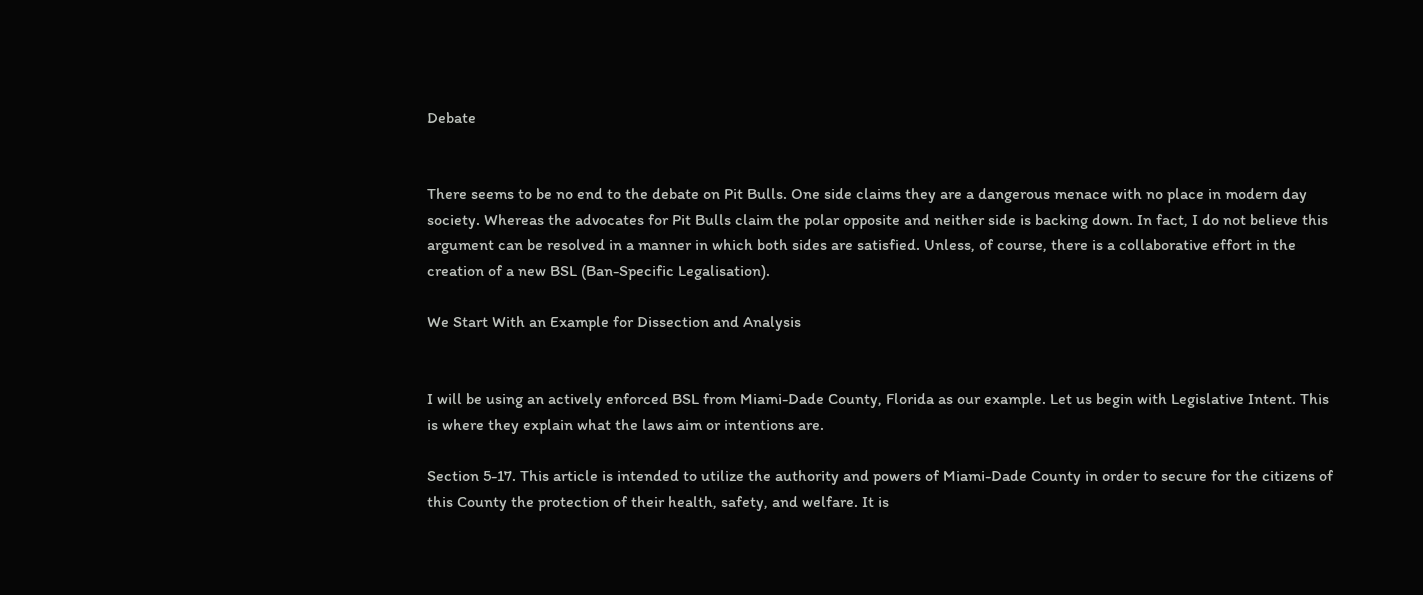Debate


There seems to be no end to the debate on Pit Bulls. One side claims they are a dangerous menace with no place in modern day society. Whereas the advocates for Pit Bulls claim the polar opposite and neither side is backing down. In fact, I do not believe this argument can be resolved in a manner in which both sides are satisfied. Unless, of course, there is a collaborative effort in the creation of a new BSL (Ban-Specific Legalisation).

We Start With an Example for Dissection and Analysis


I will be using an actively enforced BSL from Miami-Dade County, Florida as our example. Let us begin with Legislative Intent. This is where they explain what the laws aim or intentions are.

Section 5-17. This article is intended to utilize the authority and powers of Miami-Dade County in order to secure for the citizens of this County the protection of their health, safety, and welfare. It is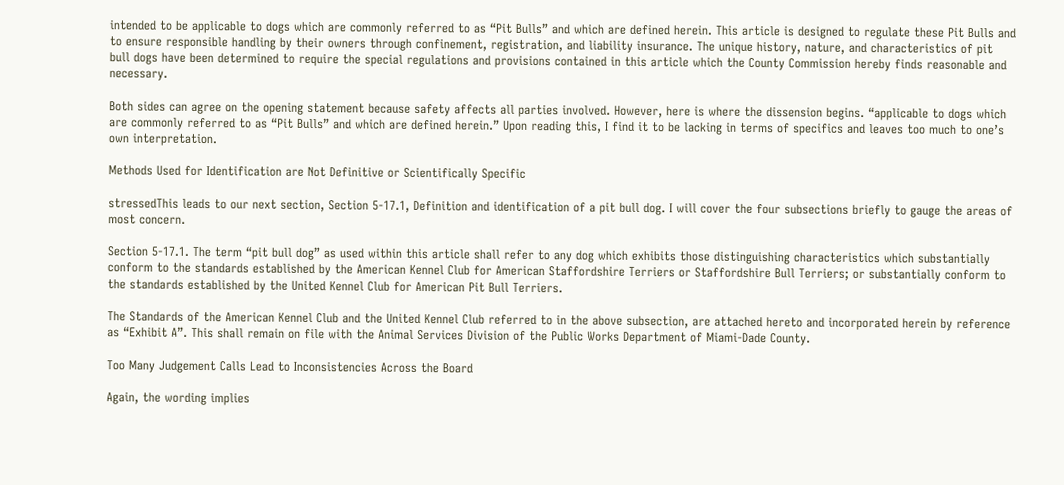intended to be applicable to dogs which are commonly referred to as “Pit Bulls” and which are defined herein. This article is designed to regulate these Pit Bulls and to ensure responsible handling by their owners through confinement, registration, and liability insurance. The unique history, nature, and characteristics of pit bull dogs have been determined to require the special regulations and provisions contained in this article which the County Commission hereby finds reasonable and necessary.

Both sides can agree on the opening statement because safety affects all parties involved. However, here is where the dissension begins. “applicable to dogs which are commonly referred to as “Pit Bulls” and which are defined herein.” Upon reading this, I find it to be lacking in terms of specifics and leaves too much to one’s own interpretation.

Methods Used for Identification are Not Definitive or Scientifically Specific

stressedThis leads to our next section, Section 5-17.1, Definition and identification of a pit bull dog. I will cover the four subsections briefly to gauge the areas of most concern.

Section 5-17.1. The term “pit bull dog” as used within this article shall refer to any dog which exhibits those distinguishing characteristics which substantially conform to the standards established by the American Kennel Club for American Staffordshire Terriers or Staffordshire Bull Terriers; or substantially conform to the standards established by the United Kennel Club for American Pit Bull Terriers.

The Standards of the American Kennel Club and the United Kennel Club referred to in the above subsection, are attached hereto and incorporated herein by reference as “Exhibit A”. This shall remain on file with the Animal Services Division of the Public Works Department of Miami-Dade County.

Too Many Judgement Calls Lead to Inconsistencies Across the Board

Again, the wording implies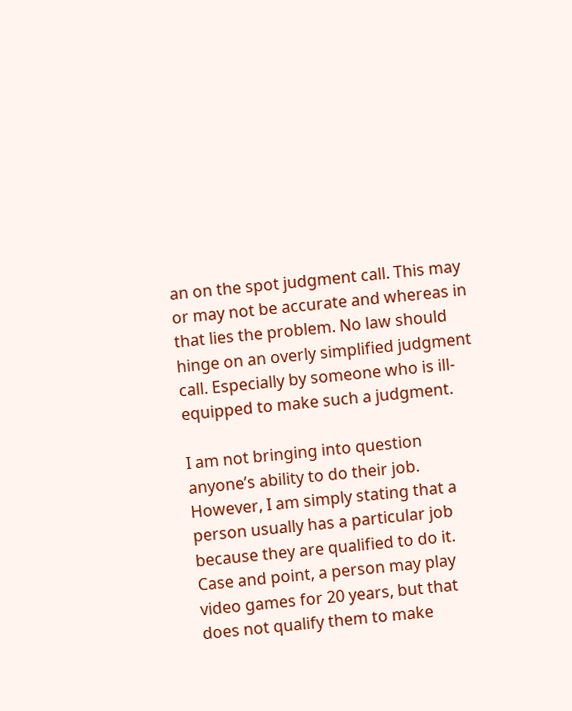an on the spot judgment call. This may or may not be accurate and whereas in that lies the problem. No law should hinge on an overly simplified judgment call. Especially by someone who is ill-equipped to make such a judgment.

I am not bringing into question anyone’s ability to do their job. However, I am simply stating that a person usually has a particular job because they are qualified to do it. Case and point, a person may play video games for 20 years, but that does not qualify them to make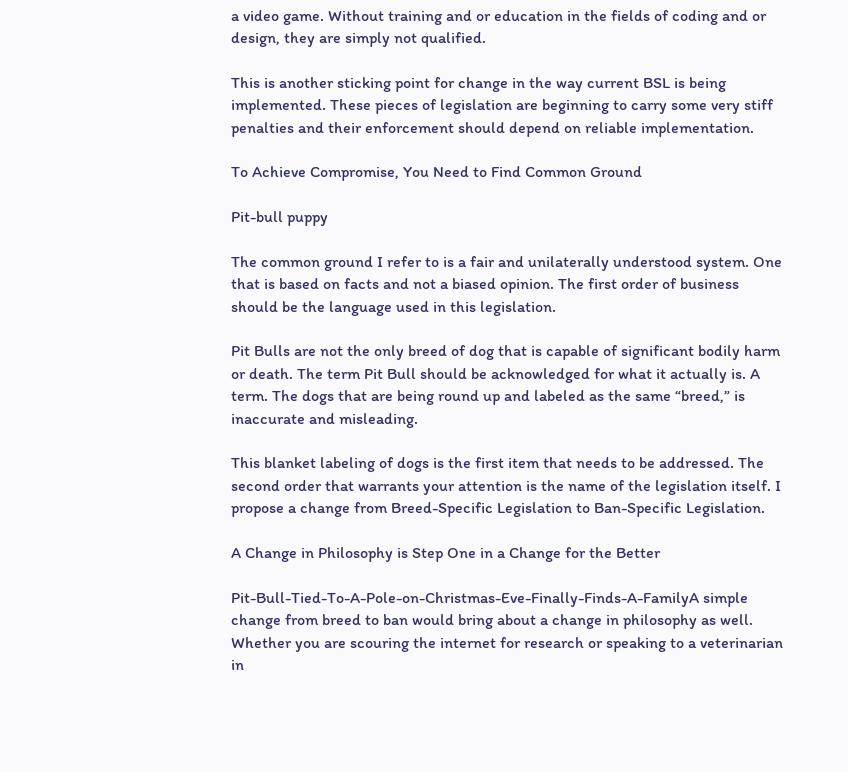a video game. Without training and or education in the fields of coding and or design, they are simply not qualified.

This is another sticking point for change in the way current BSL is being implemented. These pieces of legislation are beginning to carry some very stiff penalties and their enforcement should depend on reliable implementation.

To Achieve Compromise, You Need to Find Common Ground

Pit-bull puppy

The common ground I refer to is a fair and unilaterally understood system. One that is based on facts and not a biased opinion. The first order of business should be the language used in this legislation.

Pit Bulls are not the only breed of dog that is capable of significant bodily harm or death. The term Pit Bull should be acknowledged for what it actually is. A term. The dogs that are being round up and labeled as the same “breed,” is inaccurate and misleading.

This blanket labeling of dogs is the first item that needs to be addressed. The second order that warrants your attention is the name of the legislation itself. I propose a change from Breed-Specific Legislation to Ban-Specific Legislation.

A Change in Philosophy is Step One in a Change for the Better

Pit-Bull-Tied-To-A-Pole-on-Christmas-Eve-Finally-Finds-A-FamilyA simple change from breed to ban would bring about a change in philosophy as well. Whether you are scouring the internet for research or speaking to a veterinarian in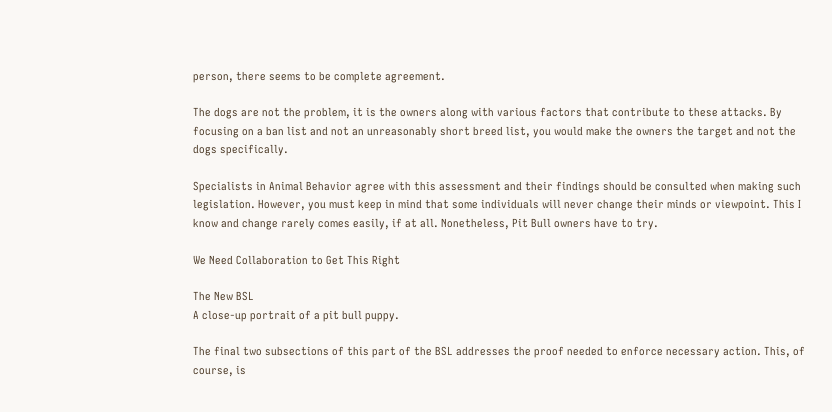person, there seems to be complete agreement.

The dogs are not the problem, it is the owners along with various factors that contribute to these attacks. By focusing on a ban list and not an unreasonably short breed list, you would make the owners the target and not the dogs specifically.

Specialists in Animal Behavior agree with this assessment and their findings should be consulted when making such legislation. However, you must keep in mind that some individuals will never change their minds or viewpoint. This I know and change rarely comes easily, if at all. Nonetheless, Pit Bull owners have to try.

We Need Collaboration to Get This Right

The New BSL
A close-up portrait of a pit bull puppy.

The final two subsections of this part of the BSL addresses the proof needed to enforce necessary action. This, of course, is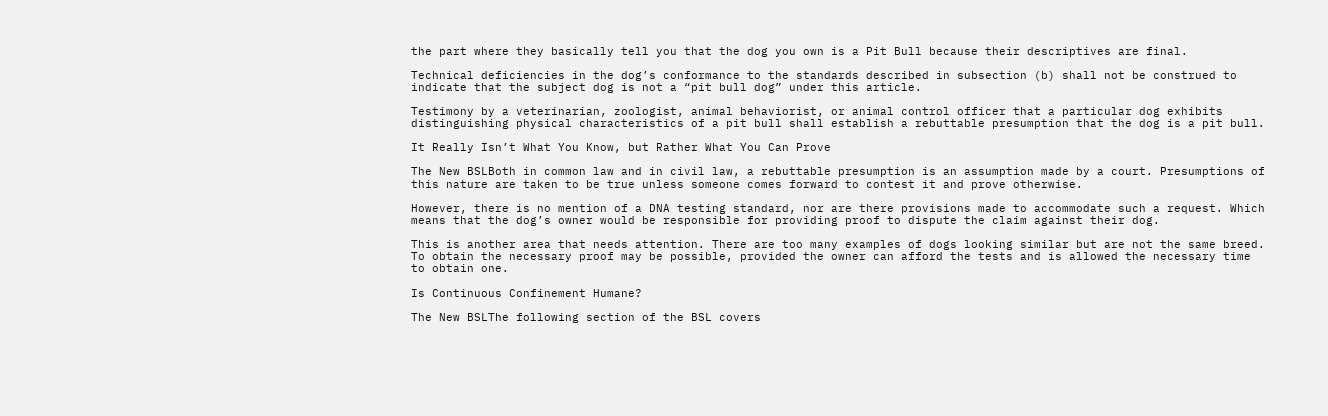the part where they basically tell you that the dog you own is a Pit Bull because their descriptives are final.

Technical deficiencies in the dog’s conformance to the standards described in subsection (b) shall not be construed to indicate that the subject dog is not a “pit bull dog” under this article.

Testimony by a veterinarian, zoologist, animal behaviorist, or animal control officer that a particular dog exhibits distinguishing physical characteristics of a pit bull shall establish a rebuttable presumption that the dog is a pit bull.

It Really Isn’t What You Know, but Rather What You Can Prove

The New BSLBoth in common law and in civil law, a rebuttable presumption is an assumption made by a court. Presumptions of this nature are taken to be true unless someone comes forward to contest it and prove otherwise.

However, there is no mention of a DNA testing standard, nor are there provisions made to accommodate such a request. Which means that the dog’s owner would be responsible for providing proof to dispute the claim against their dog.

This is another area that needs attention. There are too many examples of dogs looking similar but are not the same breed. To obtain the necessary proof may be possible, provided the owner can afford the tests and is allowed the necessary time to obtain one.

Is Continuous Confinement Humane?

The New BSLThe following section of the BSL covers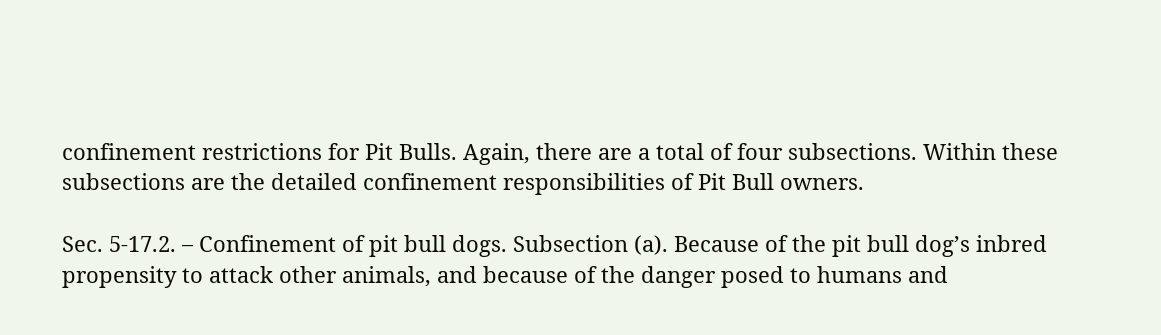confinement restrictions for Pit Bulls. Again, there are a total of four subsections. Within these subsections are the detailed confinement responsibilities of Pit Bull owners.

Sec. 5-17.2. – Confinement of pit bull dogs. Subsection (a). Because of the pit bull dog’s inbred propensity to attack other animals, and because of the danger posed to humans and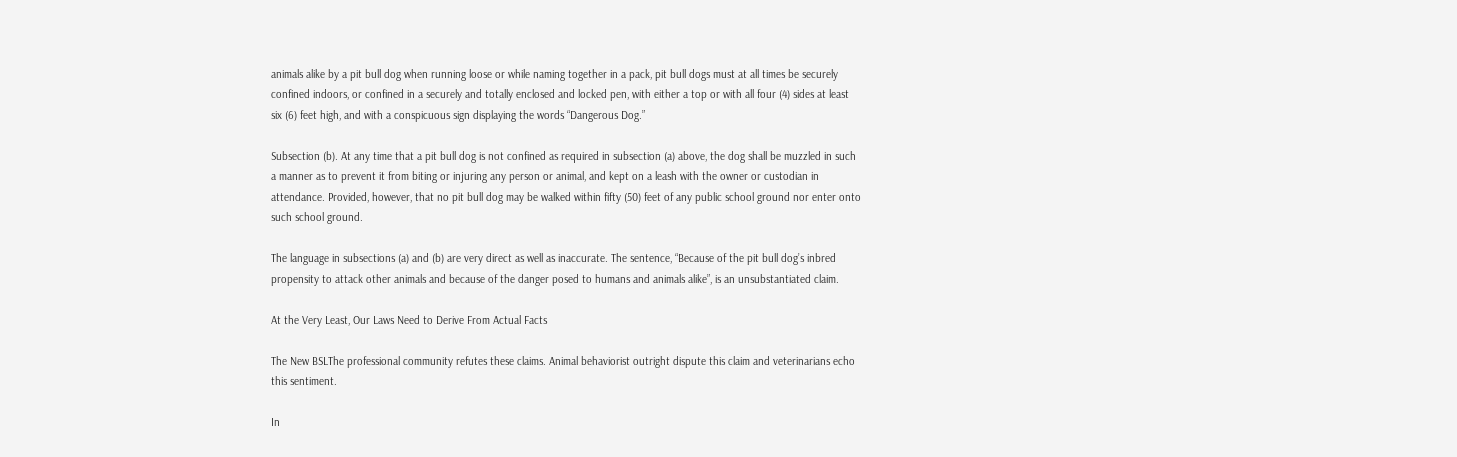animals alike by a pit bull dog when running loose or while naming together in a pack, pit bull dogs must at all times be securely confined indoors, or confined in a securely and totally enclosed and locked pen, with either a top or with all four (4) sides at least six (6) feet high, and with a conspicuous sign displaying the words “Dangerous Dog.”

Subsection (b). At any time that a pit bull dog is not confined as required in subsection (a) above, the dog shall be muzzled in such a manner as to prevent it from biting or injuring any person or animal, and kept on a leash with the owner or custodian in attendance. Provided, however, that no pit bull dog may be walked within fifty (50) feet of any public school ground nor enter onto such school ground.

The language in subsections (a) and (b) are very direct as well as inaccurate. The sentence, “Because of the pit bull dog’s inbred propensity to attack other animals and because of the danger posed to humans and animals alike”, is an unsubstantiated claim.

At the Very Least, Our Laws Need to Derive From Actual Facts

The New BSLThe professional community refutes these claims. Animal behaviorist outright dispute this claim and veterinarians echo this sentiment.

In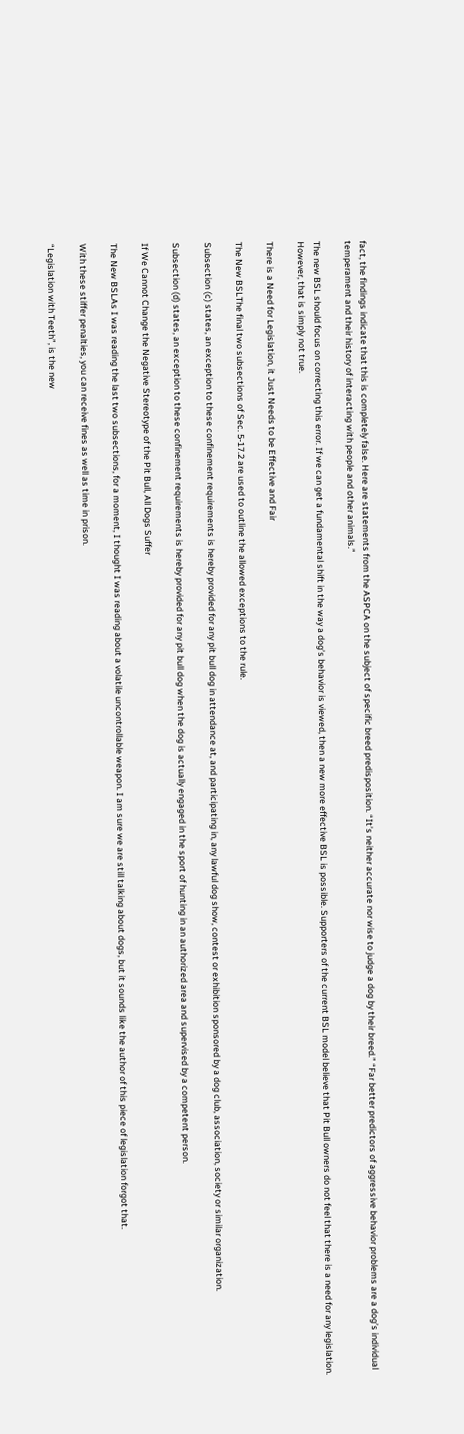fact, the findings indicate that this is completely false. Here are statements from the ASPCA on the subject of specific breed predisposition. “It’s neither accurate nor wise to judge a dog by their breed.” “Far better predictors of aggressive behavior problems are a dog’s individual temperament and their history of interacting with people and other animals.”

The new BSL should focus on correcting this error. If we can get a fundamental shift in the way a dog’s behavior is viewed, then a new more effective BSL is possible. Supporters of the current BSL model believe that Pit Bull owners do not feel that there is a need for any legislation. However, that is simply not true.

There is a Need for Legislation, it Just Needs to be Effective and Fair

The New BSLThe final two subsections of Sec. 5-17.2 are used to outline the allowed exceptions to the rule.

Subsection (c) states, an exception to these confinement requirements is hereby provided for any pit bull dog in attendance at, and participating in, any lawful dog show, contest or exhibition sponsored by a dog club, association, society or similar organization.

Subsection (d) states, an exception to these confinement requirements is hereby provided for any pit bull dog when the dog is actually engaged in the sport of hunting in an authorized area and supervised by a competent person.

If We Cannot Change the Negative Stereotype of the Pit Bull, All Dogs Suffer

The New BSLAs I was reading the last two subsections, for a moment, I thought I was reading about a volatile uncontrollable weapon. I am sure we are still talking about dogs, but it sounds like the author of this piece of legislation forgot that.

With these stiffer penalties, you can receive fines as well as time in prison.

“Legislation with Teeth”, is the new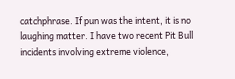catchphrase. If pun was the intent, it is no laughing matter. I have two recent Pit Bull incidents involving extreme violence,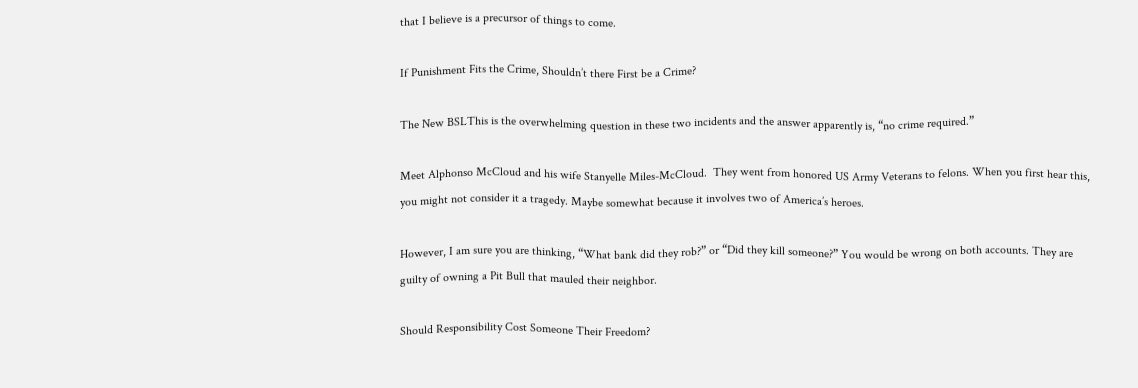that I believe is a precursor of things to come.

If Punishment Fits the Crime, Shouldn’t there First be a Crime?

The New BSLThis is the overwhelming question in these two incidents and the answer apparently is, “no crime required.”

Meet Alphonso McCloud and his wife Stanyelle Miles-McCloud.  They went from honored US Army Veterans to felons. When you first hear this, you might not consider it a tragedy. Maybe somewhat because it involves two of America’s heroes.

However, I am sure you are thinking, “What bank did they rob?” or “Did they kill someone?” You would be wrong on both accounts. They are guilty of owning a Pit Bull that mauled their neighbor.

Should Responsibility Cost Someone Their Freedom?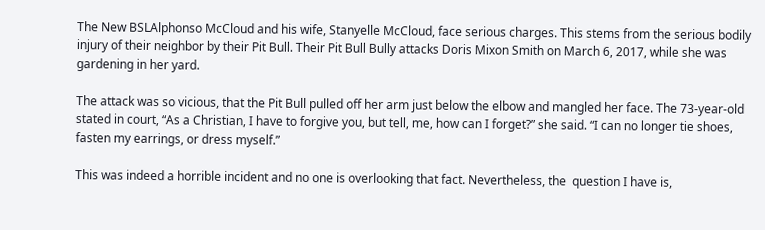The New BSLAlphonso McCloud and his wife, Stanyelle McCloud, face serious charges. This stems from the serious bodily injury of their neighbor by their Pit Bull. Their Pit Bull Bully attacks Doris Mixon Smith on March 6, 2017, while she was gardening in her yard.

The attack was so vicious, that the Pit Bull pulled off her arm just below the elbow and mangled her face. The 73-year-old stated in court, “As a Christian, I have to forgive you, but tell, me, how can I forget?” she said. “I can no longer tie shoes, fasten my earrings, or dress myself.”

This was indeed a horrible incident and no one is overlooking that fact. Nevertheless, the  question I have is,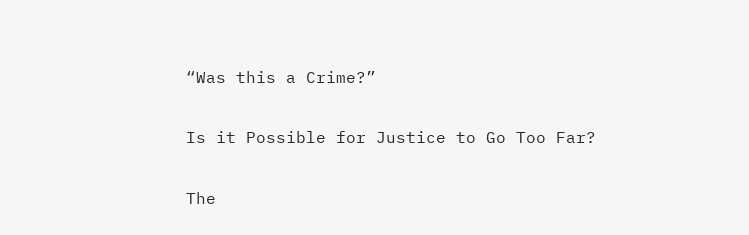“Was this a Crime?”

Is it Possible for Justice to Go Too Far?

The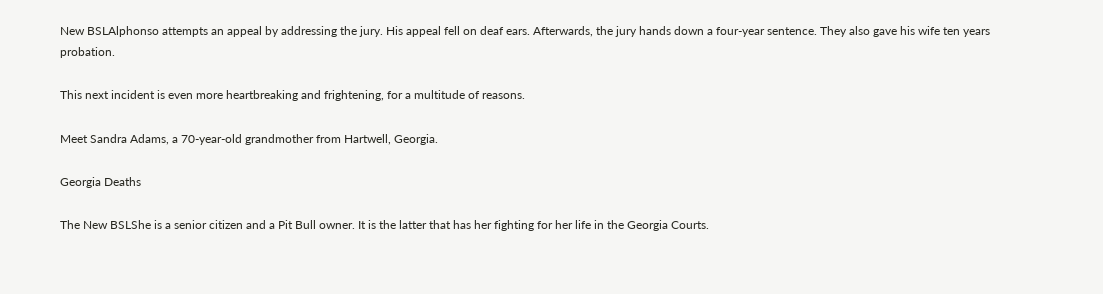New BSLAlphonso attempts an appeal by addressing the jury. His appeal fell on deaf ears. Afterwards, the jury hands down a four-year sentence. They also gave his wife ten years probation.

This next incident is even more heartbreaking and frightening, for a multitude of reasons.

Meet Sandra Adams, a 70-year-old grandmother from Hartwell, Georgia.

Georgia Deaths

The New BSLShe is a senior citizen and a Pit Bull owner. It is the latter that has her fighting for her life in the Georgia Courts.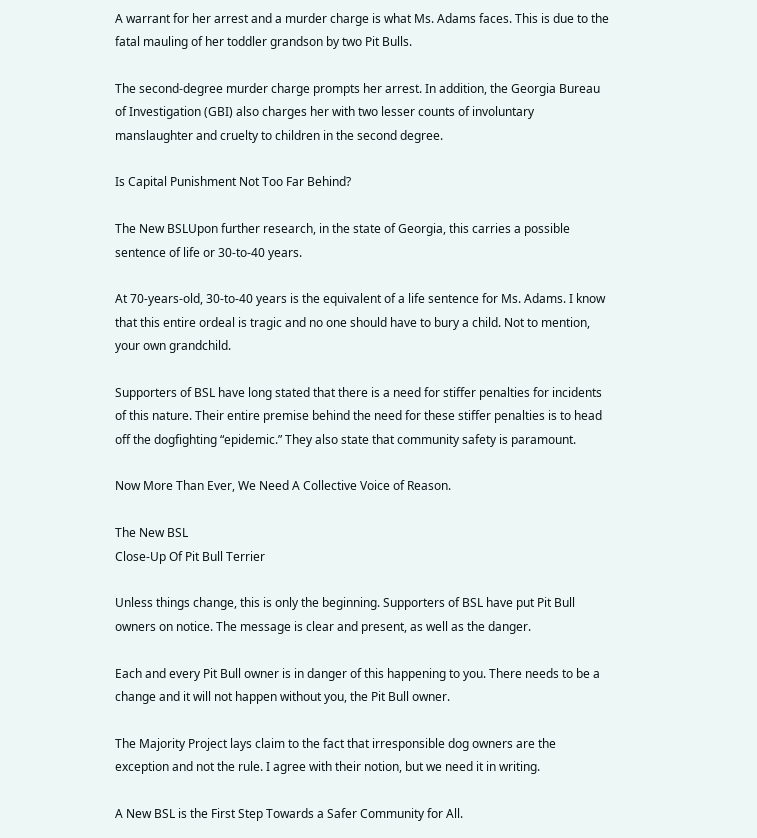A warrant for her arrest and a murder charge is what Ms. Adams faces. This is due to the fatal mauling of her toddler grandson by two Pit Bulls.

The second-degree murder charge prompts her arrest. In addition, the Georgia Bureau of Investigation (GBI) also charges her with two lesser counts of involuntary manslaughter and cruelty to children in the second degree.

Is Capital Punishment Not Too Far Behind?

The New BSLUpon further research, in the state of Georgia, this carries a possible sentence of life or 30-to-40 years.

At 70-years-old, 30-to-40 years is the equivalent of a life sentence for Ms. Adams. I know that this entire ordeal is tragic and no one should have to bury a child. Not to mention, your own grandchild.

Supporters of BSL have long stated that there is a need for stiffer penalties for incidents of this nature. Their entire premise behind the need for these stiffer penalties is to head off the dogfighting “epidemic.” They also state that community safety is paramount.

Now More Than Ever, We Need A Collective Voice of Reason.

The New BSL
Close-Up Of Pit Bull Terrier

Unless things change, this is only the beginning. Supporters of BSL have put Pit Bull owners on notice. The message is clear and present, as well as the danger.

Each and every Pit Bull owner is in danger of this happening to you. There needs to be a change and it will not happen without you, the Pit Bull owner.

The Majority Project lays claim to the fact that irresponsible dog owners are the exception and not the rule. I agree with their notion, but we need it in writing.

A New BSL is the First Step Towards a Safer Community for All.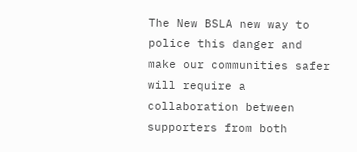The New BSLA new way to police this danger and make our communities safer will require a collaboration between supporters from both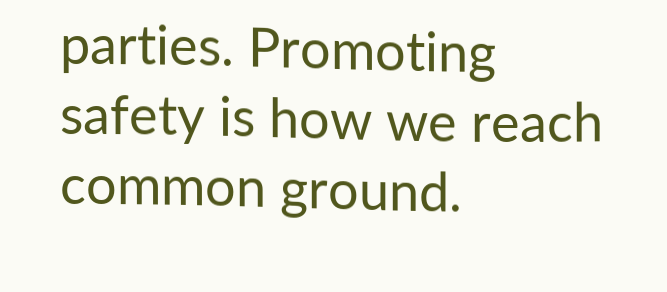parties. Promoting safety is how we reach common ground.